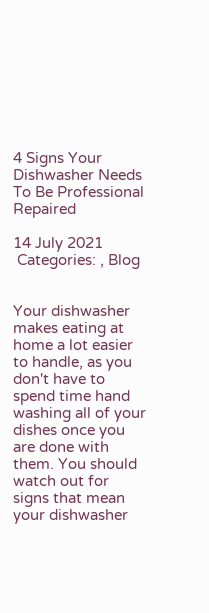4 Signs Your Dishwasher Needs To Be Professional Repaired

14 July 2021
 Categories: , Blog


Your dishwasher makes eating at home a lot easier to handle, as you don't have to spend time hand washing all of your dishes once you are done with them. You should watch out for signs that mean your dishwasher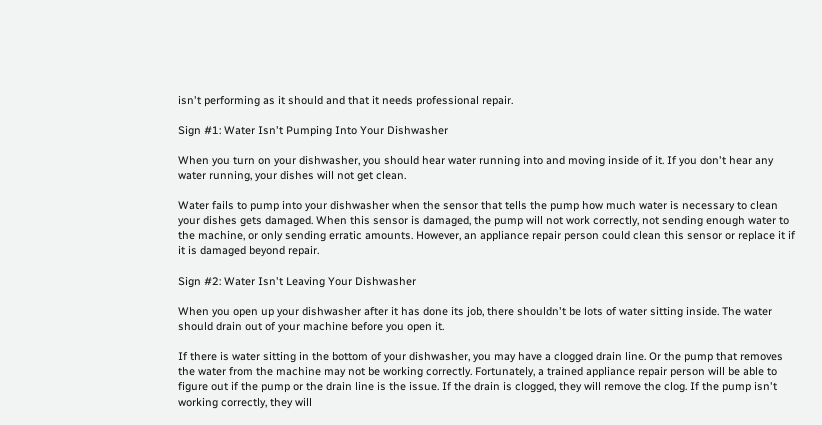isn't performing as it should and that it needs professional repair.

Sign #1: Water Isn't Pumping Into Your Dishwasher

When you turn on your dishwasher, you should hear water running into and moving inside of it. If you don't hear any water running, your dishes will not get clean.

Water fails to pump into your dishwasher when the sensor that tells the pump how much water is necessary to clean your dishes gets damaged. When this sensor is damaged, the pump will not work correctly, not sending enough water to the machine, or only sending erratic amounts. However, an appliance repair person could clean this sensor or replace it if it is damaged beyond repair.

Sign #2: Water Isn't Leaving Your Dishwasher

When you open up your dishwasher after it has done its job, there shouldn't be lots of water sitting inside. The water should drain out of your machine before you open it.

If there is water sitting in the bottom of your dishwasher, you may have a clogged drain line. Or the pump that removes the water from the machine may not be working correctly. Fortunately, a trained appliance repair person will be able to figure out if the pump or the drain line is the issue. If the drain is clogged, they will remove the clog. If the pump isn't working correctly, they will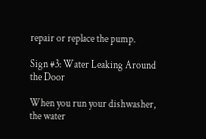repair or replace the pump.

Sign #3: Water Leaking Around the Door

When you run your dishwasher, the water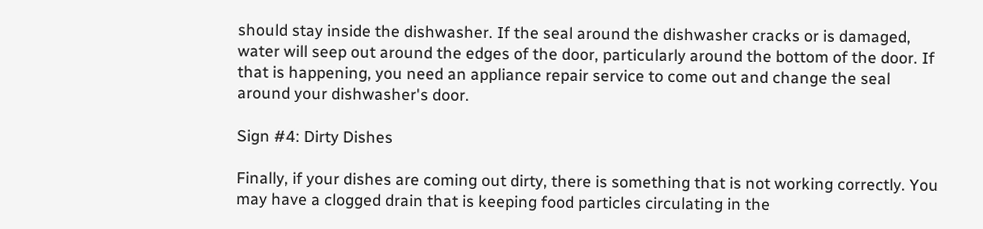should stay inside the dishwasher. If the seal around the dishwasher cracks or is damaged, water will seep out around the edges of the door, particularly around the bottom of the door. If that is happening, you need an appliance repair service to come out and change the seal around your dishwasher's door.

Sign #4: Dirty Dishes

Finally, if your dishes are coming out dirty, there is something that is not working correctly. You may have a clogged drain that is keeping food particles circulating in the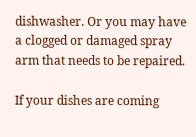dishwasher. Or you may have a clogged or damaged spray arm that needs to be repaired.

If your dishes are coming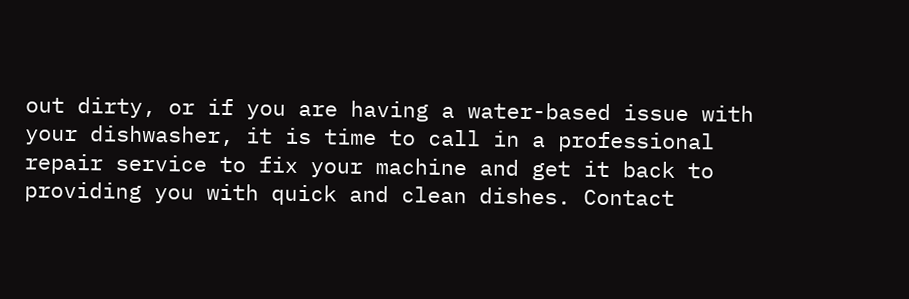out dirty, or if you are having a water-based issue with your dishwasher, it is time to call in a professional repair service to fix your machine and get it back to providing you with quick and clean dishes. Contact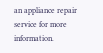an appliance repair service for more information.